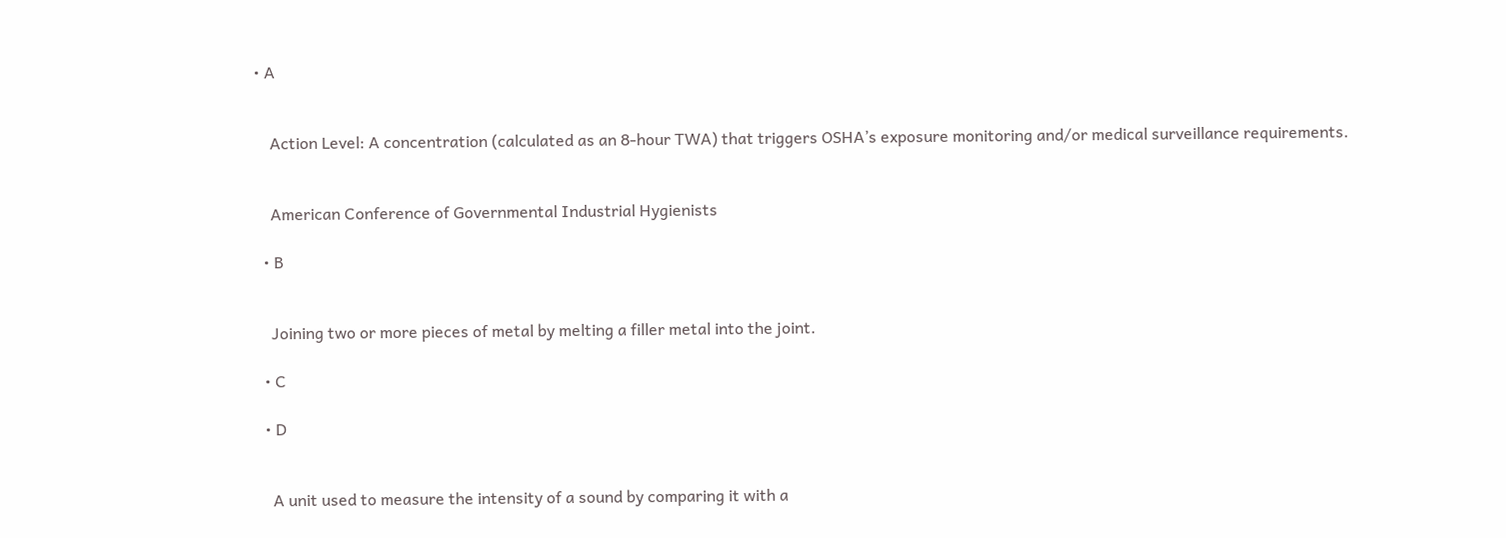• A


    Action Level: A concentration (calculated as an 8-hour TWA) that triggers OSHA’s exposure monitoring and/or medical surveillance requirements.


    American Conference of Governmental Industrial Hygienists

  • B


    Joining two or more pieces of metal by melting a filler metal into the joint.

  • C

  • D


    A unit used to measure the intensity of a sound by comparing it with a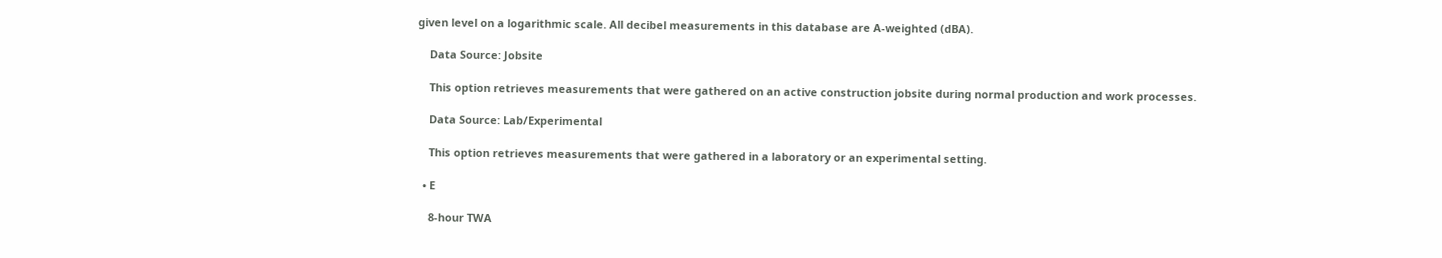given level on a logarithmic scale. All decibel measurements in this database are A-weighted (dBA).

    Data Source: Jobsite

    This option retrieves measurements that were gathered on an active construction jobsite during normal production and work processes.

    Data Source: Lab/Experimental

    This option retrieves measurements that were gathered in a laboratory or an experimental setting.

  • E

    8-hour TWA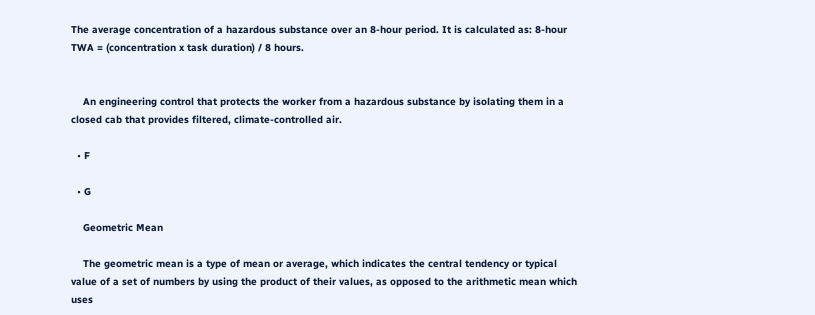The average concentration of a hazardous substance over an 8-hour period. It is calculated as: 8-hour TWA = (concentration x task duration) / 8 hours.


    An engineering control that protects the worker from a hazardous substance by isolating them in a closed cab that provides filtered, climate-controlled air.

  • F

  • G

    Geometric Mean

    The geometric mean is a type of mean or average, which indicates the central tendency or typical value of a set of numbers by using the product of their values, as opposed to the arithmetic mean which uses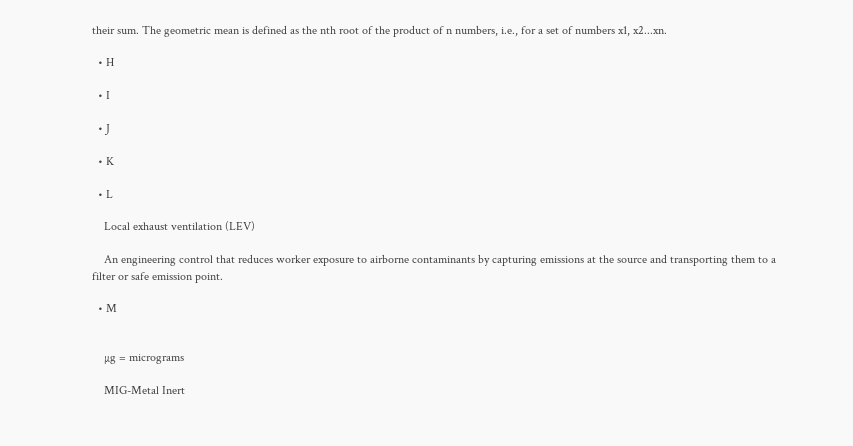their sum. The geometric mean is defined as the nth root of the product of n numbers, i.e., for a set of numbers x1, x2...xn.

  • H

  • I

  • J

  • K

  • L

    Local exhaust ventilation (LEV)

    An engineering control that reduces worker exposure to airborne contaminants by capturing emissions at the source and transporting them to a filter or safe emission point.

  • M


    µg = micrograms

    MIG-Metal Inert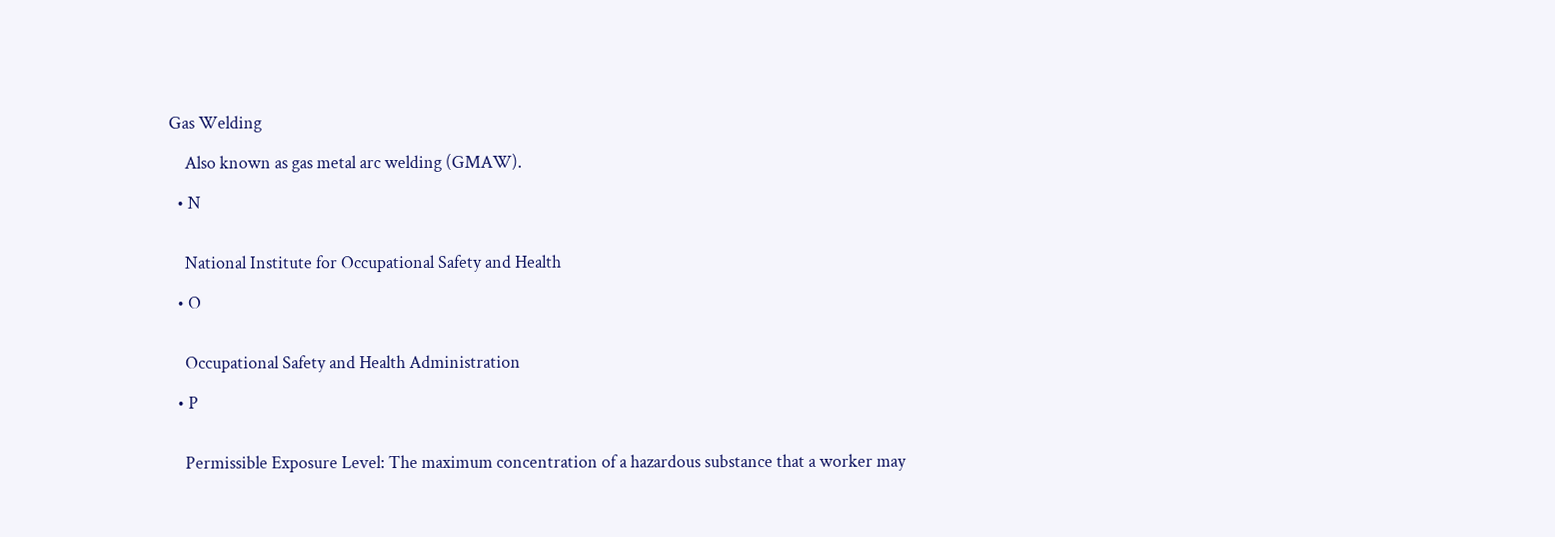Gas Welding

    Also known as gas metal arc welding (GMAW).

  • N


    National Institute for Occupational Safety and Health

  • O


    Occupational Safety and Health Administration

  • P


    Permissible Exposure Level: The maximum concentration of a hazardous substance that a worker may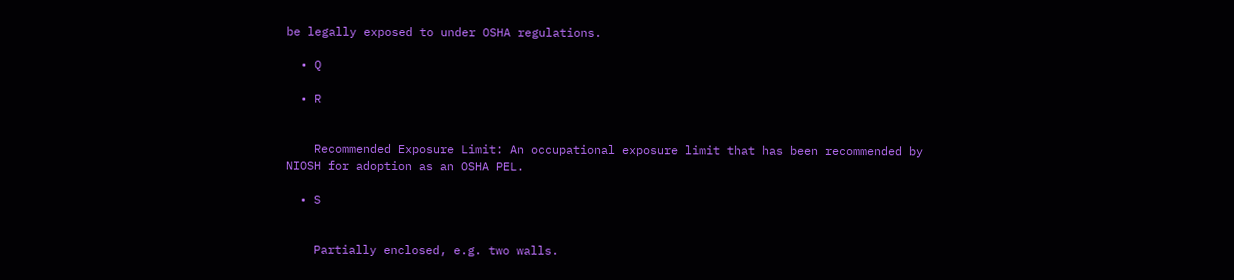be legally exposed to under OSHA regulations.

  • Q

  • R


    Recommended Exposure Limit: An occupational exposure limit that has been recommended by NIOSH for adoption as an OSHA PEL.

  • S


    Partially enclosed, e.g. two walls.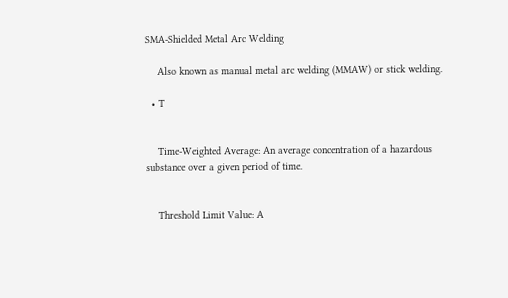SMA-Shielded Metal Arc Welding

    Also known as manual metal arc welding (MMAW) or stick welding.

  • T


    Time-Weighted Average: An average concentration of a hazardous substance over a given period of time.


    Threshold Limit Value: A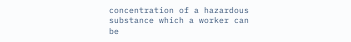concentration of a hazardous substance which a worker can be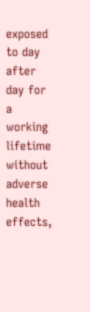exposed to day after day for a working lifetime without adverse health effects,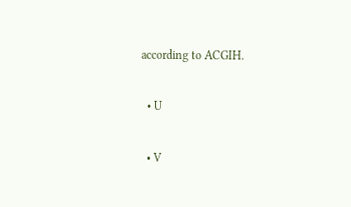according to ACGIH.

  • U

  • V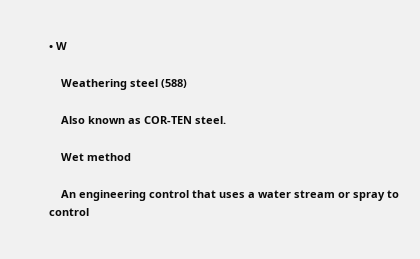• W

    Weathering steel (588)

    Also known as COR-TEN steel.

    Wet method

    An engineering control that uses a water stream or spray to control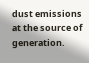dust emissions at the source of generation.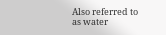Also referred to as water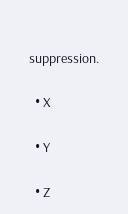suppression.

  • X

  • Y

  • Z